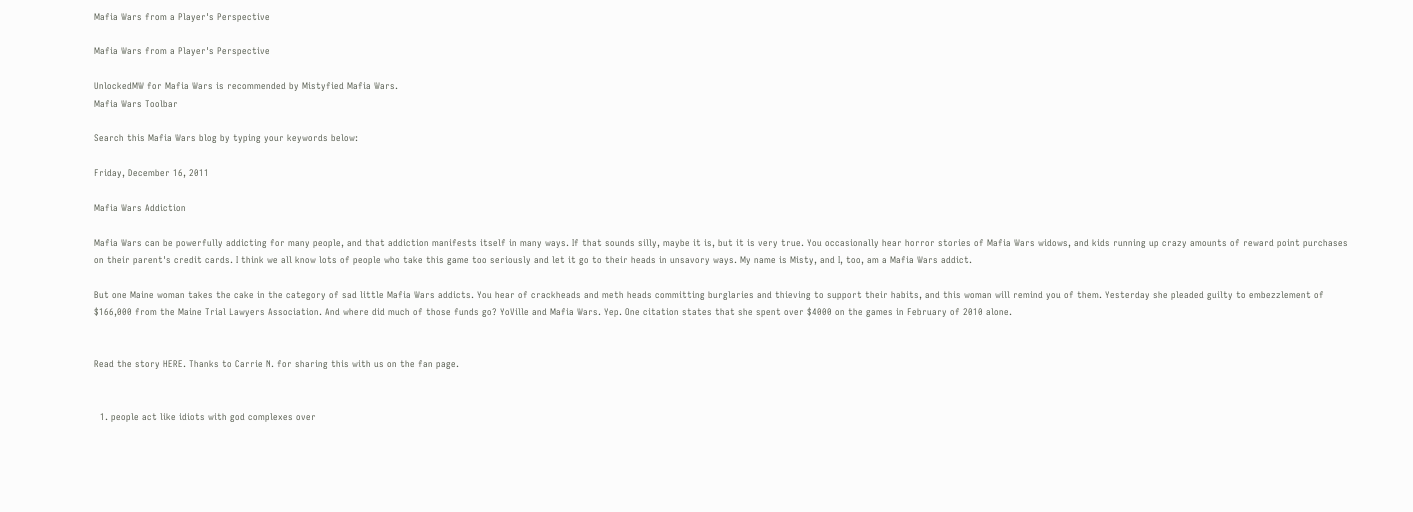Mafia Wars from a Player's Perspective

Mafia Wars from a Player's Perspective

UnlockedMW for Mafia Wars is recommended by Mistyfied Mafia Wars.
Mafia Wars Toolbar

Search this Mafia Wars blog by typing your keywords below:

Friday, December 16, 2011

Mafia Wars Addiction

Mafia Wars can be powerfully addicting for many people, and that addiction manifests itself in many ways. If that sounds silly, maybe it is, but it is very true. You occasionally hear horror stories of Mafia Wars widows, and kids running up crazy amounts of reward point purchases on their parent's credit cards. I think we all know lots of people who take this game too seriously and let it go to their heads in unsavory ways. My name is Misty, and I, too, am a Mafia Wars addict.

But one Maine woman takes the cake in the category of sad little Mafia Wars addicts. You hear of crackheads and meth heads committing burglaries and thieving to support their habits, and this woman will remind you of them. Yesterday she pleaded guilty to embezzlement of $166,000 from the Maine Trial Lawyers Association. And where did much of those funds go? YoVille and Mafia Wars. Yep. One citation states that she spent over $4000 on the games in February of 2010 alone.


Read the story HERE. Thanks to Carrie N. for sharing this with us on the fan page.


  1. people act like idiots with god complexes over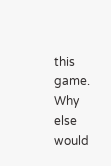this game. Why else would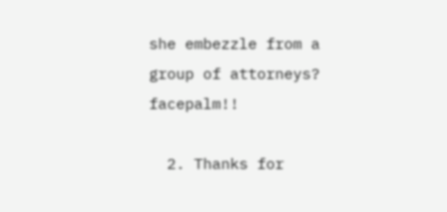she embezzle from a group of attorneys? facepalm!!

  2. Thanks for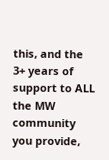this, and the 3+ years of support to ALL the MW community you provide,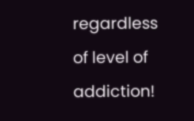regardless of level of addiction!